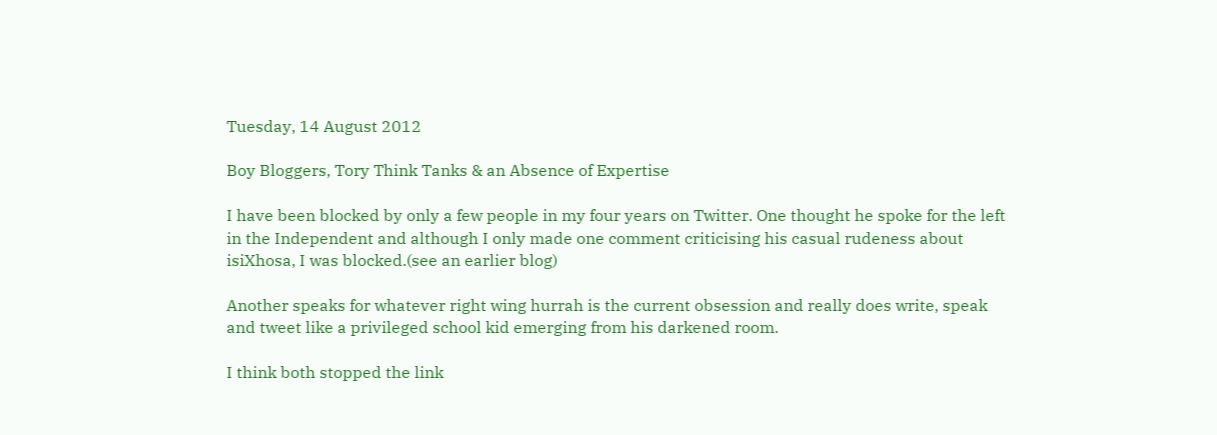Tuesday, 14 August 2012

Boy Bloggers, Tory Think Tanks & an Absence of Expertise

I have been blocked by only a few people in my four years on Twitter. One thought he spoke for the left in the Independent and although I only made one comment criticising his casual rudeness about isiXhosa, I was blocked.(see an earlier blog)

Another speaks for whatever right wing hurrah is the current obsession and really does write, speak and tweet like a privileged school kid emerging from his darkened room.

I think both stopped the link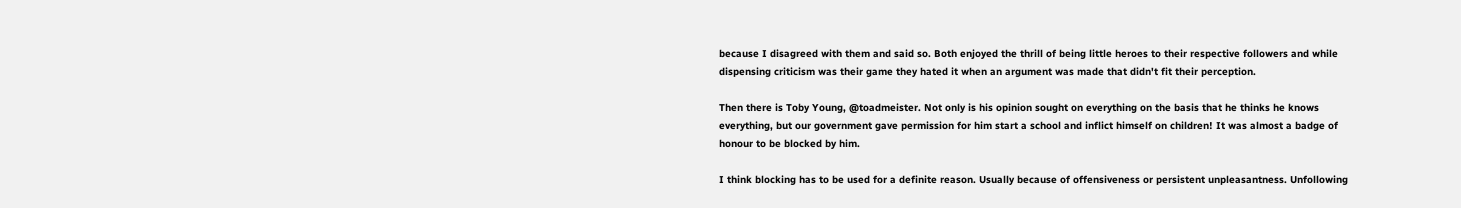because I disagreed with them and said so. Both enjoyed the thrill of being little heroes to their respective followers and while dispensing criticism was their game they hated it when an argument was made that didn't fit their perception.

Then there is Toby Young, @toadmeister. Not only is his opinion sought on everything on the basis that he thinks he knows everything, but our government gave permission for him start a school and inflict himself on children! It was almost a badge of honour to be blocked by him.

I think blocking has to be used for a definite reason. Usually because of offensiveness or persistent unpleasantness. Unfollowing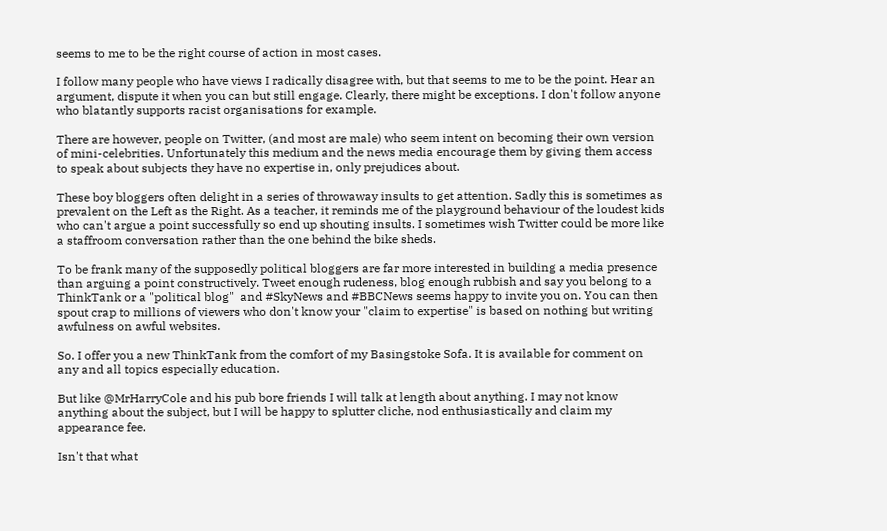seems to me to be the right course of action in most cases.

I follow many people who have views I radically disagree with, but that seems to me to be the point. Hear an argument, dispute it when you can but still engage. Clearly, there might be exceptions. I don't follow anyone who blatantly supports racist organisations for example.

There are however, people on Twitter, (and most are male) who seem intent on becoming their own version of mini-celebrities. Unfortunately this medium and the news media encourage them by giving them access to speak about subjects they have no expertise in, only prejudices about.

These boy bloggers often delight in a series of throwaway insults to get attention. Sadly this is sometimes as prevalent on the Left as the Right. As a teacher, it reminds me of the playground behaviour of the loudest kids who can't argue a point successfully so end up shouting insults. I sometimes wish Twitter could be more like a staffroom conversation rather than the one behind the bike sheds.

To be frank many of the supposedly political bloggers are far more interested in building a media presence than arguing a point constructively. Tweet enough rudeness, blog enough rubbish and say you belong to a ThinkTank or a "political blog"  and #SkyNews and #BBCNews seems happy to invite you on. You can then spout crap to millions of viewers who don't know your "claim to expertise" is based on nothing but writing awfulness on awful websites.

So. I offer you a new ThinkTank from the comfort of my Basingstoke Sofa. It is available for comment on any and all topics especially education.

But like @MrHarryCole and his pub bore friends I will talk at length about anything. I may not know anything about the subject, but I will be happy to splutter cliche, nod enthusiastically and claim my appearance fee.

Isn't that what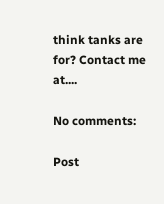think tanks are for? Contact me at....

No comments:

Post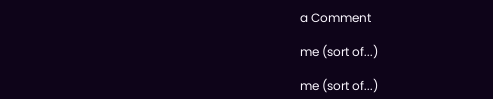a Comment

me (sort of...)

me (sort of...)